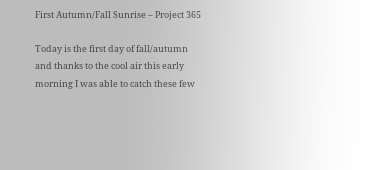First Autumn/Fall Sunrise – Project 365

Today is the first day of fall/autumn and thanks to the cool air this early morning I was able to catch these few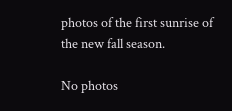photos of the first sunrise of the new fall season.

No photos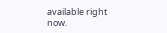available right now.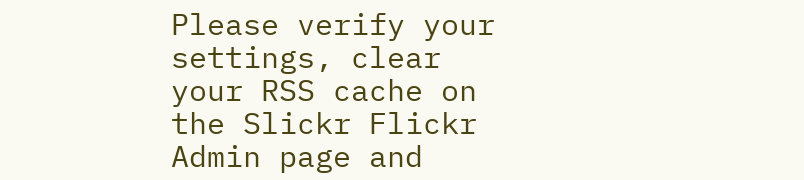Please verify your settings, clear your RSS cache on the Slickr Flickr Admin page and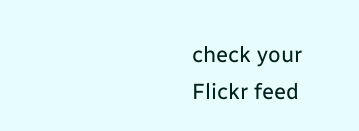check your Flickr feed